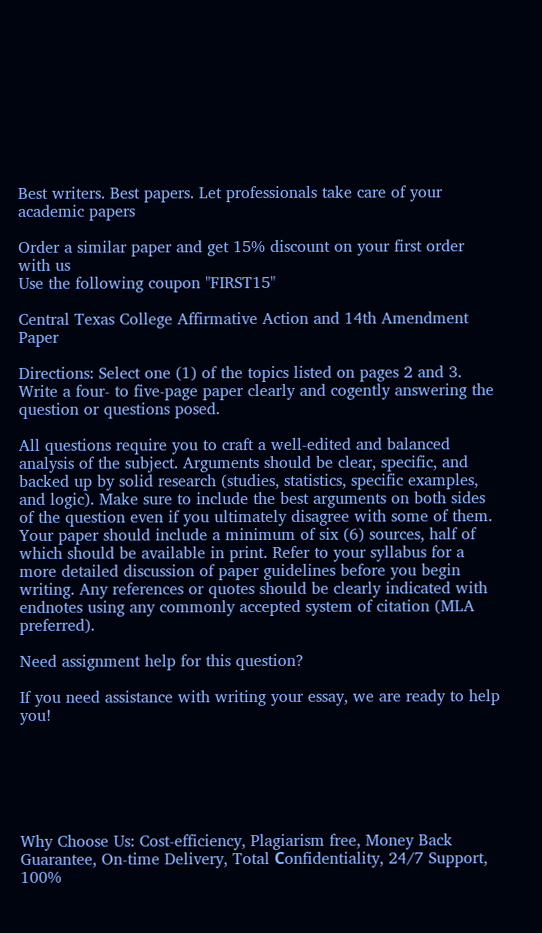Best writers. Best papers. Let professionals take care of your academic papers

Order a similar paper and get 15% discount on your first order with us
Use the following coupon "FIRST15"

Central Texas College Affirmative Action and 14th Amendment Paper

Directions: Select one (1) of the topics listed on pages 2 and 3. Write a four- to five-page paper clearly and cogently answering the question or questions posed.

All questions require you to craft a well-edited and balanced analysis of the subject. Arguments should be clear, specific, and backed up by solid research (studies, statistics, specific examples, and logic). Make sure to include the best arguments on both sides of the question even if you ultimately disagree with some of them. Your paper should include a minimum of six (6) sources, half of which should be available in print. Refer to your syllabus for a more detailed discussion of paper guidelines before you begin writing. Any references or quotes should be clearly indicated with endnotes using any commonly accepted system of citation (MLA preferred).

Need assignment help for this question?

If you need assistance with writing your essay, we are ready to help you!






Why Choose Us: Cost-efficiency, Plagiarism free, Money Back Guarantee, On-time Delivery, Total Сonfidentiality, 24/7 Support, 100%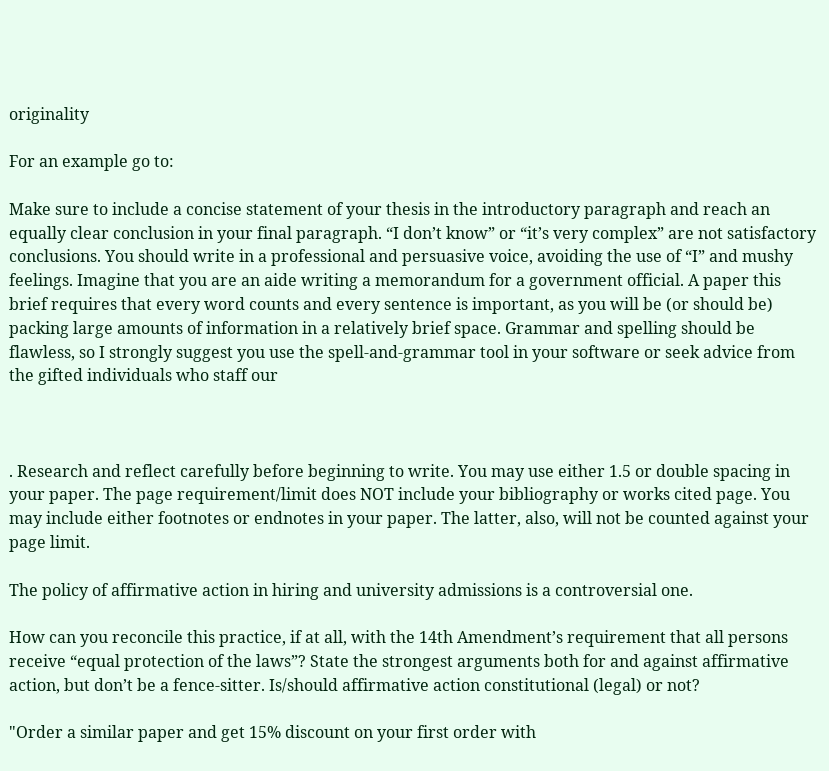originality

For an example go to:

Make sure to include a concise statement of your thesis in the introductory paragraph and reach an equally clear conclusion in your final paragraph. “I don’t know” or “it’s very complex” are not satisfactory conclusions. You should write in a professional and persuasive voice, avoiding the use of “I” and mushy feelings. Imagine that you are an aide writing a memorandum for a government official. A paper this brief requires that every word counts and every sentence is important, as you will be (or should be) packing large amounts of information in a relatively brief space. Grammar and spelling should be flawless, so I strongly suggest you use the spell-and-grammar tool in your software or seek advice from the gifted individuals who staff our



. Research and reflect carefully before beginning to write. You may use either 1.5 or double spacing in your paper. The page requirement/limit does NOT include your bibliography or works cited page. You may include either footnotes or endnotes in your paper. The latter, also, will not be counted against your page limit.

The policy of affirmative action in hiring and university admissions is a controversial one.

How can you reconcile this practice, if at all, with the 14th Amendment’s requirement that all persons receive “equal protection of the laws”? State the strongest arguments both for and against affirmative action, but don’t be a fence-sitter. Is/should affirmative action constitutional (legal) or not?

"Order a similar paper and get 15% discount on your first order with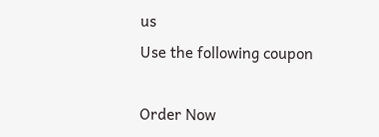us
Use the following coupon

Order Now